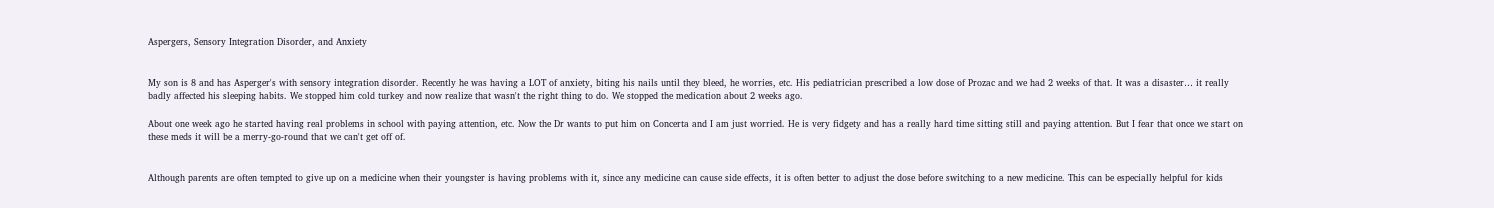Aspergers, Sensory Integration Disorder, and Anxiety


My son is 8 and has Asperger's with sensory integration disorder. Recently he was having a LOT of anxiety, biting his nails until they bleed, he worries, etc. His pediatrician prescribed a low dose of Prozac and we had 2 weeks of that. It was a disaster… it really badly affected his sleeping habits. We stopped him cold turkey and now realize that wasn't the right thing to do. We stopped the medication about 2 weeks ago.

About one week ago he started having real problems in school with paying attention, etc. Now the Dr wants to put him on Concerta and I am just worried. He is very fidgety and has a really hard time sitting still and paying attention. But I fear that once we start on these meds it will be a merry-go-round that we can't get off of.


Although parents are often tempted to give up on a medicine when their youngster is having problems with it, since any medicine can cause side effects, it is often better to adjust the dose before switching to a new medicine. This can be especially helpful for kids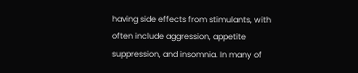having side effects from stimulants, with often include aggression, appetite suppression, and insomnia. In many of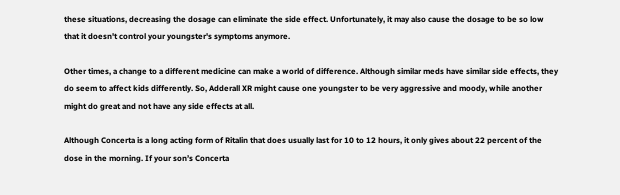these situations, decreasing the dosage can eliminate the side effect. Unfortunately, it may also cause the dosage to be so low that it doesn't control your youngster's symptoms anymore.

Other times, a change to a different medicine can make a world of difference. Although similar meds have similar side effects, they do seem to affect kids differently. So, Adderall XR might cause one youngster to be very aggressive and moody, while another might do great and not have any side effects at all.

Although Concerta is a long acting form of Ritalin that does usually last for 10 to 12 hours, it only gives about 22 percent of the dose in the morning. If your son’s Concerta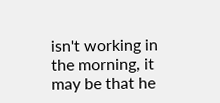isn't working in the morning, it may be that he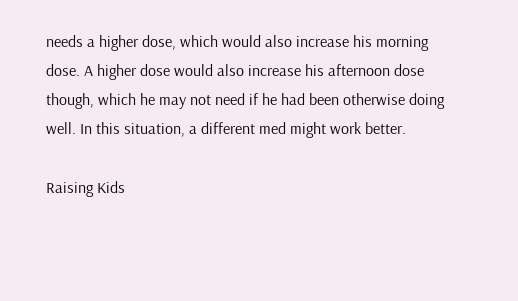needs a higher dose, which would also increase his morning dose. A higher dose would also increase his afternoon dose though, which he may not need if he had been otherwise doing well. In this situation, a different med might work better.

Raising Kids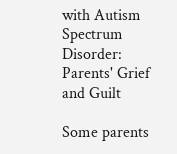with Autism Spectrum Disorder: Parents' Grief and Guilt

Some parents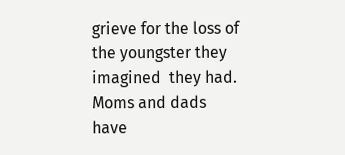grieve for the loss of the youngster they   imagined  they had. Moms and dads have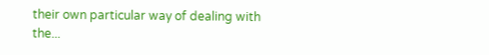their own particular way of dealing with the...